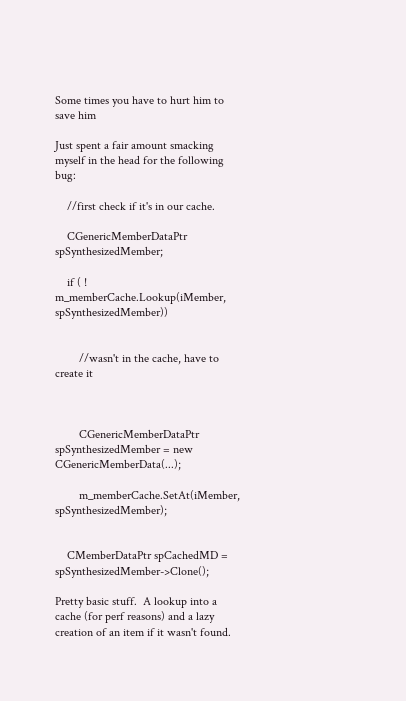Some times you have to hurt him to save him

Just spent a fair amount smacking myself in the head for the following bug:

    //first check if it's in our cache.

    CGenericMemberDataPtr spSynthesizedMember;

    if ( ! m_memberCache.Lookup(iMember, spSynthesizedMember))


        //wasn't in the cache, have to create it



        CGenericMemberDataPtr spSynthesizedMember = new CGenericMemberData(...);

        m_memberCache.SetAt(iMember, spSynthesizedMember);


    CMemberDataPtr spCachedMD = spSynthesizedMember->Clone();

Pretty basic stuff.  A lookup into a cache (for perf reasons) and a lazy creation of an item if it wasn't found.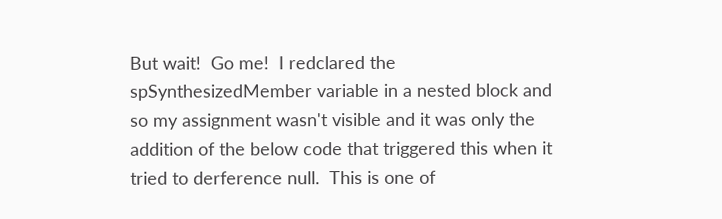But wait!  Go me!  I redclared the spSynthesizedMember variable in a nested block and so my assignment wasn't visible and it was only the addition of the below code that triggered this when it tried to derference null.  This is one of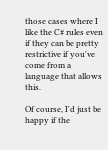those cases where I like the C# rules even if they can be pretty restrictive if you've come from a language that allows this.

Of course, I'd just be happy if the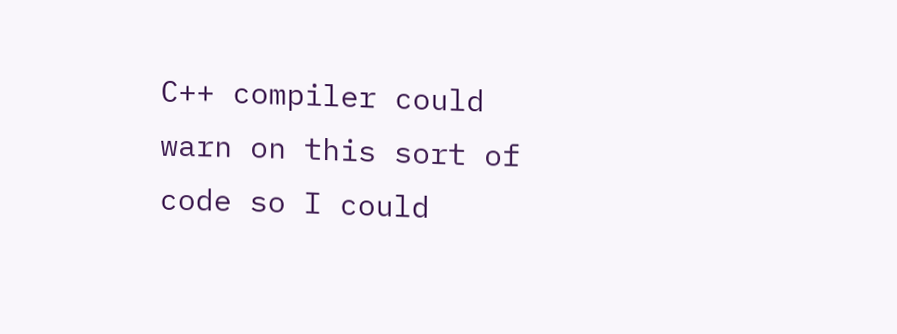C++ compiler could warn on this sort of code so I could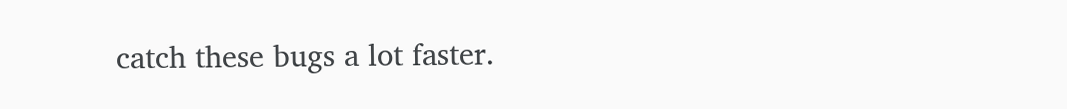catch these bugs a lot faster.